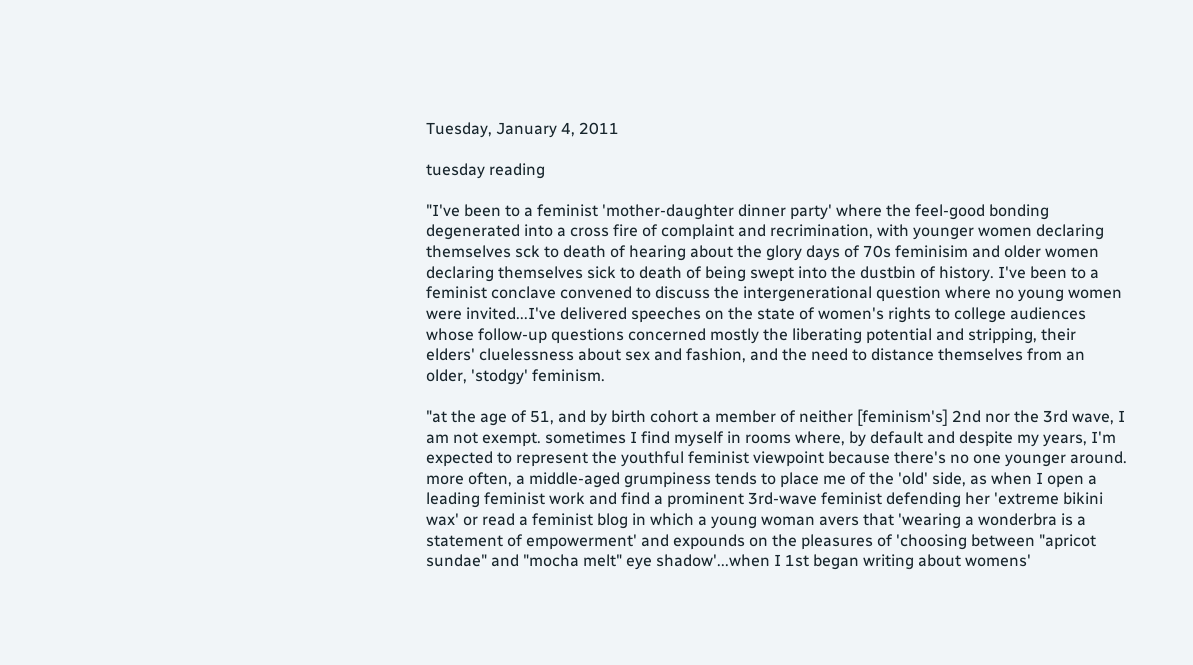Tuesday, January 4, 2011

tuesday reading

"I've been to a feminist 'mother-daughter dinner party' where the feel-good bonding degenerated into a cross fire of complaint and recrimination, with younger women declaring themselves sck to death of hearing about the glory days of 70s feminisim and older women declaring themselves sick to death of being swept into the dustbin of history. I've been to a feminist conclave convened to discuss the intergenerational question where no young women were invited...I've delivered speeches on the state of women's rights to college audiences whose follow-up questions concerned mostly the liberating potential and stripping, their elders' cluelessness about sex and fashion, and the need to distance themselves from an older, 'stodgy' feminism.

"at the age of 51, and by birth cohort a member of neither [feminism's] 2nd nor the 3rd wave, I am not exempt. sometimes I find myself in rooms where, by default and despite my years, I'm expected to represent the youthful feminist viewpoint because there's no one younger around. more often, a middle-aged grumpiness tends to place me of the 'old' side, as when I open a leading feminist work and find a prominent 3rd-wave feminist defending her 'extreme bikini wax' or read a feminist blog in which a young woman avers that 'wearing a wonderbra is a statement of empowerment' and expounds on the pleasures of 'choosing between "apricot sundae" and "mocha melt" eye shadow'...when I 1st began writing about womens'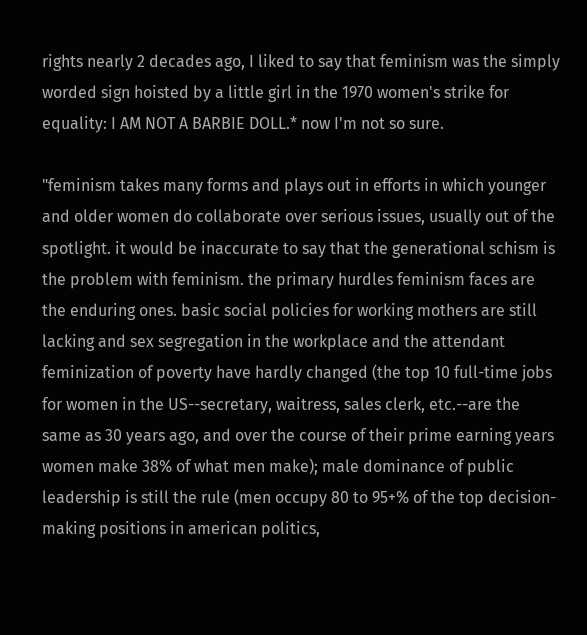rights nearly 2 decades ago, I liked to say that feminism was the simply worded sign hoisted by a little girl in the 1970 women's strike for equality: I AM NOT A BARBIE DOLL.* now I'm not so sure.

"feminism takes many forms and plays out in efforts in which younger and older women do collaborate over serious issues, usually out of the spotlight. it would be inaccurate to say that the generational schism is the problem with feminism. the primary hurdles feminism faces are the enduring ones. basic social policies for working mothers are still lacking and sex segregation in the workplace and the attendant feminization of poverty have hardly changed (the top 10 full-time jobs for women in the US--secretary, waitress, sales clerk, etc.--are the same as 30 years ago, and over the course of their prime earning years women make 38% of what men make); male dominance of public leadership is still the rule (men occupy 80 to 95+% of the top decision-making positions in american politics,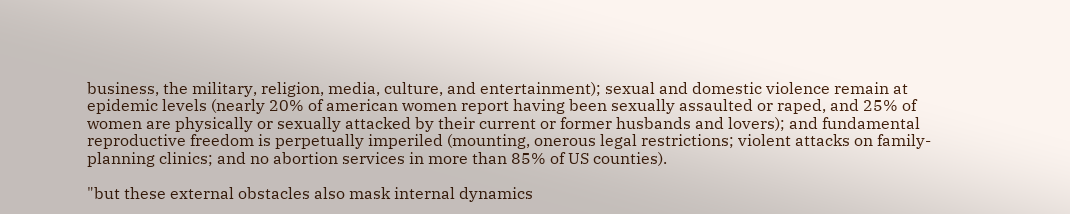business, the military, religion, media, culture, and entertainment); sexual and domestic violence remain at epidemic levels (nearly 20% of american women report having been sexually assaulted or raped, and 25% of women are physically or sexually attacked by their current or former husbands and lovers); and fundamental reproductive freedom is perpetually imperiled (mounting, onerous legal restrictions; violent attacks on family-planning clinics; and no abortion services in more than 85% of US counties).

"but these external obstacles also mask internal dynamics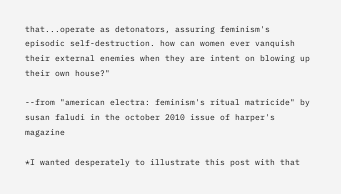that...operate as detonators, assuring feminism's episodic self-destruction. how can women ever vanquish their external enemies when they are intent on blowing up their own house?"

--from "american electra: feminism's ritual matricide" by susan faludi in the october 2010 issue of harper's magazine

*I wanted desperately to illustrate this post with that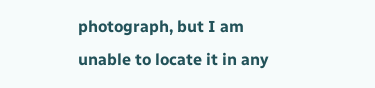photograph, but I am unable to locate it in any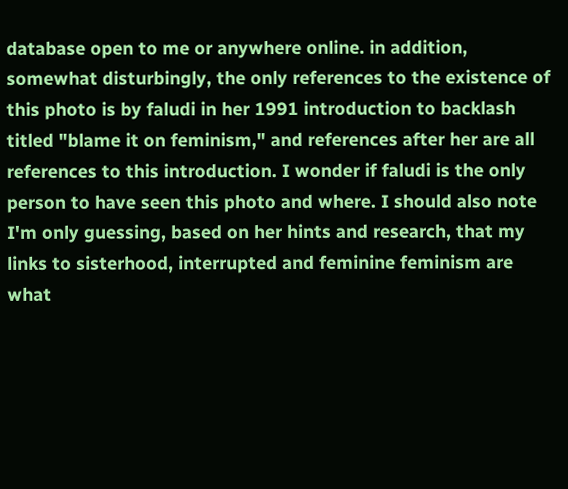database open to me or anywhere online. in addition, somewhat disturbingly, the only references to the existence of this photo is by faludi in her 1991 introduction to backlash titled "blame it on feminism," and references after her are all references to this introduction. I wonder if faludi is the only person to have seen this photo and where. I should also note I'm only guessing, based on her hints and research, that my links to sisterhood, interrupted and feminine feminism are what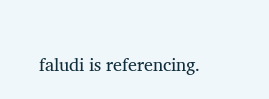faludi is referencing.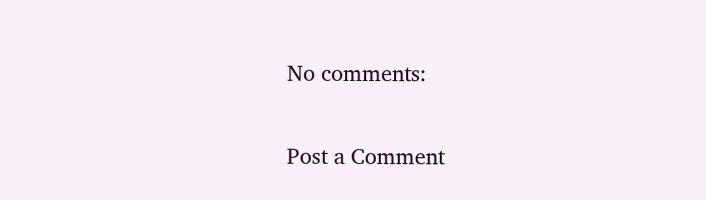No comments:

Post a Comment